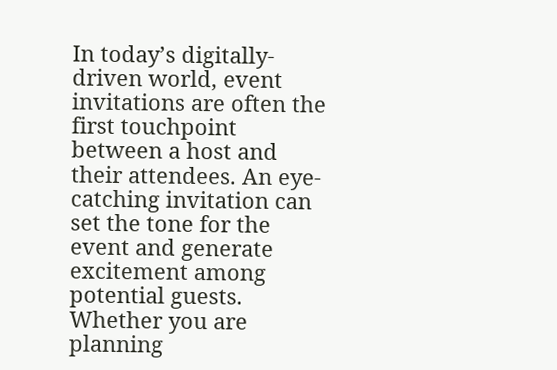In today’s digitally-driven world, event invitations are often the first touchpoint between a host and their attendees. An eye-catching invitation can set the tone for the event and generate excitement among potential guests. Whether you are planning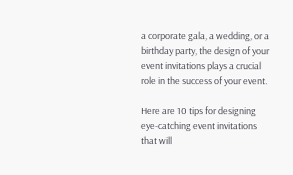a corporate gala, a wedding, or a birthday party, the design of your event invitations plays a crucial role in the success of your event.

Here are 10 tips for designing eye-catching event invitations that will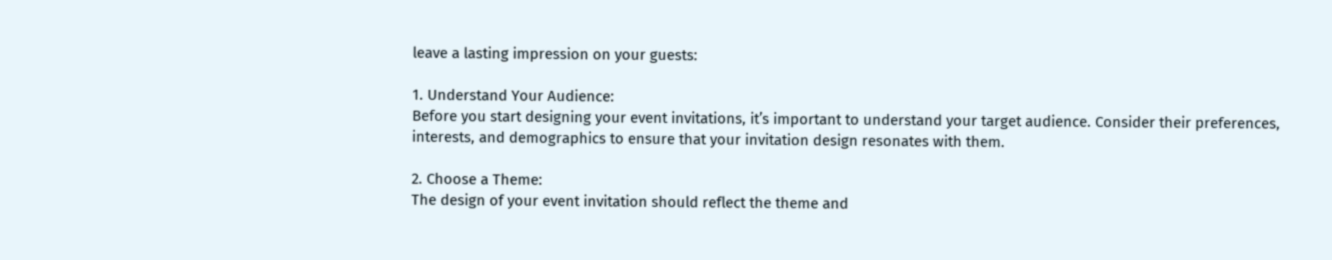leave a lasting impression on your guests:

1. Understand Your Audience:
Before you start designing your event invitations, it’s important to understand your target audience. Consider their preferences, interests, and demographics to ensure that your invitation design resonates with them.

2. Choose a Theme:
The design of your event invitation should reflect the theme and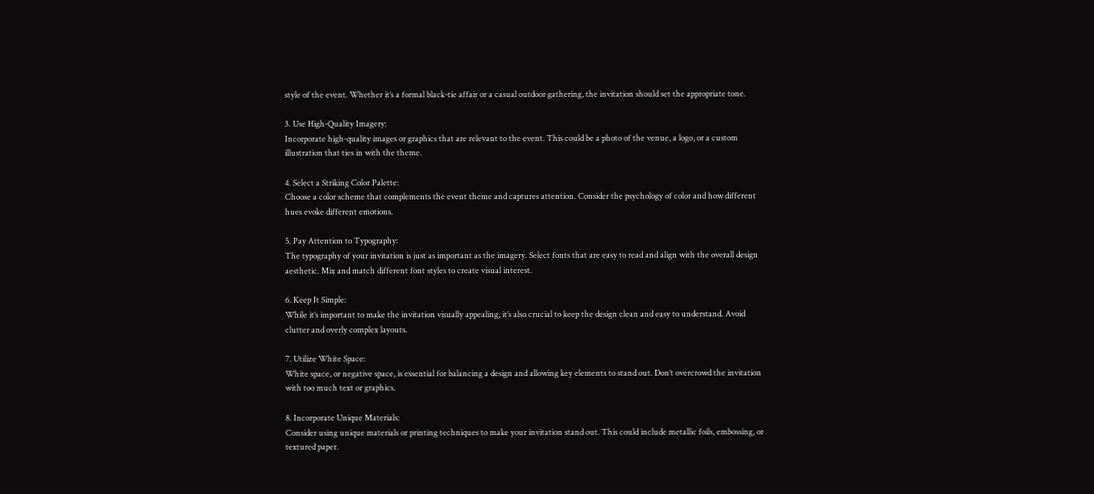style of the event. Whether it’s a formal black-tie affair or a casual outdoor gathering, the invitation should set the appropriate tone.

3. Use High-Quality Imagery:
Incorporate high-quality images or graphics that are relevant to the event. This could be a photo of the venue, a logo, or a custom illustration that ties in with the theme.

4. Select a Striking Color Palette:
Choose a color scheme that complements the event theme and captures attention. Consider the psychology of color and how different hues evoke different emotions.

5. Pay Attention to Typography:
The typography of your invitation is just as important as the imagery. Select fonts that are easy to read and align with the overall design aesthetic. Mix and match different font styles to create visual interest.

6. Keep It Simple:
While it’s important to make the invitation visually appealing, it’s also crucial to keep the design clean and easy to understand. Avoid clutter and overly complex layouts.

7. Utilize White Space:
White space, or negative space, is essential for balancing a design and allowing key elements to stand out. Don’t overcrowd the invitation with too much text or graphics.

8. Incorporate Unique Materials:
Consider using unique materials or printing techniques to make your invitation stand out. This could include metallic foils, embossing, or textured paper.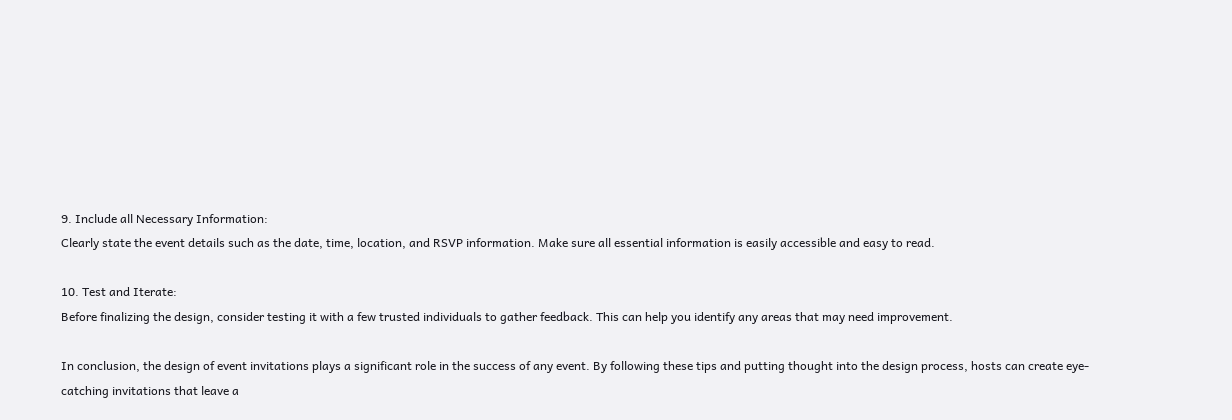9. Include all Necessary Information:
Clearly state the event details such as the date, time, location, and RSVP information. Make sure all essential information is easily accessible and easy to read.

10. Test and Iterate:
Before finalizing the design, consider testing it with a few trusted individuals to gather feedback. This can help you identify any areas that may need improvement.

In conclusion, the design of event invitations plays a significant role in the success of any event. By following these tips and putting thought into the design process, hosts can create eye-catching invitations that leave a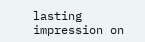lasting impression on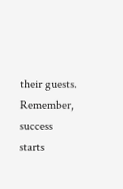their guests. Remember, success starts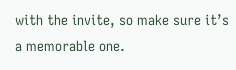with the invite, so make sure it’s a memorable one.